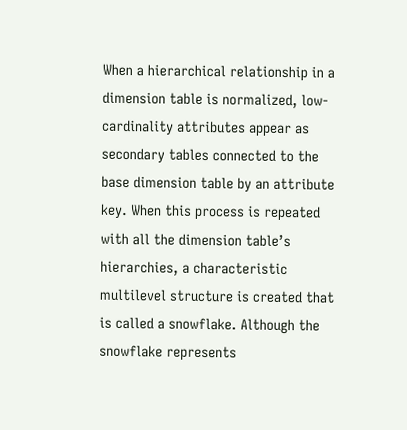When a hierarchical relationship in a dimension table is normalized, low-cardinality attributes appear as secondary tables connected to the base dimension table by an attribute key. When this process is repeated with all the dimension table’s hierarchies, a characteristic multilevel structure is created that is called a snowflake. Although the snowflake represents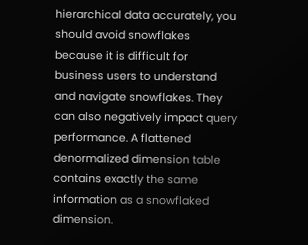hierarchical data accurately, you should avoid snowflakes because it is difficult for business users to understand and navigate snowflakes. They can also negatively impact query performance. A flattened denormalized dimension table contains exactly the same information as a snowflaked dimension.